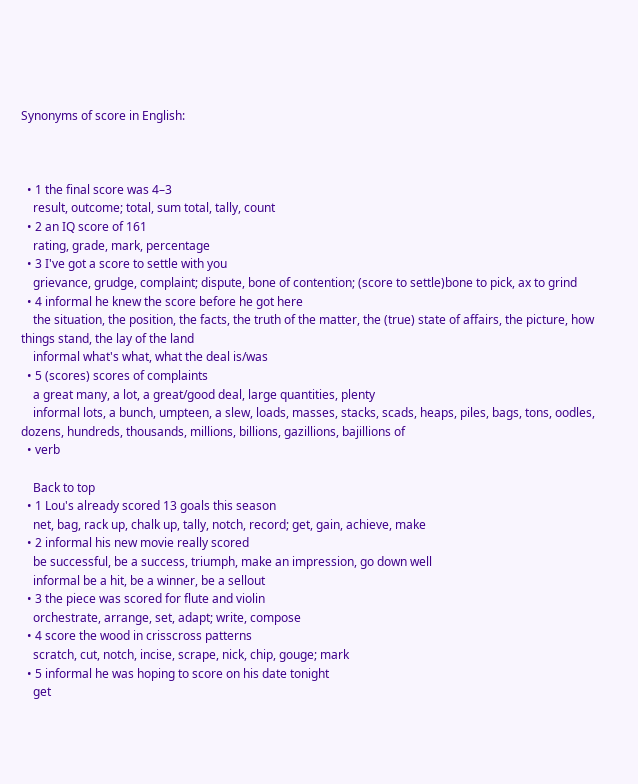Synonyms of score in English:



  • 1 the final score was 4–3
    result, outcome; total, sum total, tally, count
  • 2 an IQ score of 161
    rating, grade, mark, percentage
  • 3 I've got a score to settle with you
    grievance, grudge, complaint; dispute, bone of contention; (score to settle)bone to pick, ax to grind
  • 4 informal he knew the score before he got here
    the situation, the position, the facts, the truth of the matter, the (true) state of affairs, the picture, how things stand, the lay of the land
    informal what's what, what the deal is/was
  • 5 (scores) scores of complaints
    a great many, a lot, a great/good deal, large quantities, plenty
    informal lots, a bunch, umpteen, a slew, loads, masses, stacks, scads, heaps, piles, bags, tons, oodles, dozens, hundreds, thousands, millions, billions, gazillions, bajillions of
  • verb

    Back to top
  • 1 Lou's already scored 13 goals this season
    net, bag, rack up, chalk up, tally, notch, record; get, gain, achieve, make
  • 2 informal his new movie really scored
    be successful, be a success, triumph, make an impression, go down well
    informal be a hit, be a winner, be a sellout
  • 3 the piece was scored for flute and violin
    orchestrate, arrange, set, adapt; write, compose
  • 4 score the wood in crisscross patterns
    scratch, cut, notch, incise, scrape, nick, chip, gouge; mark
  • 5 informal he was hoping to score on his date tonight
    get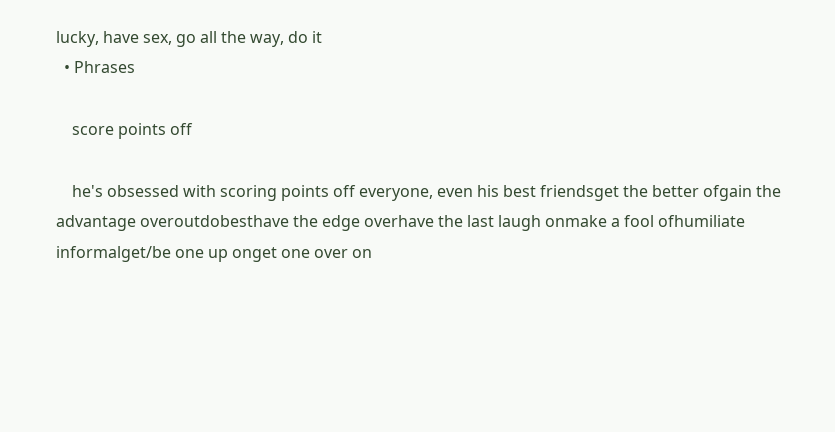lucky, have sex, go all the way, do it
  • Phrases

    score points off

    he's obsessed with scoring points off everyone, even his best friendsget the better ofgain the advantage overoutdobesthave the edge overhave the last laugh onmake a fool ofhumiliate informalget/be one up onget one over on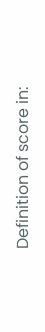Definition of score in: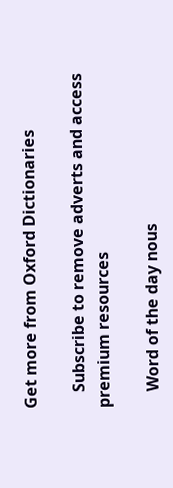Get more from Oxford Dictionaries

    Subscribe to remove adverts and access premium resources

    Word of the day nous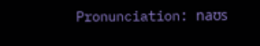Pronunciation: naʊs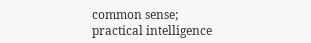common sense; practical intelligence